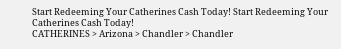Start Redeeming Your Catherines Cash Today! Start Redeeming Your Catherines Cash Today!
CATHERINES > Arizona > Chandler > Chandler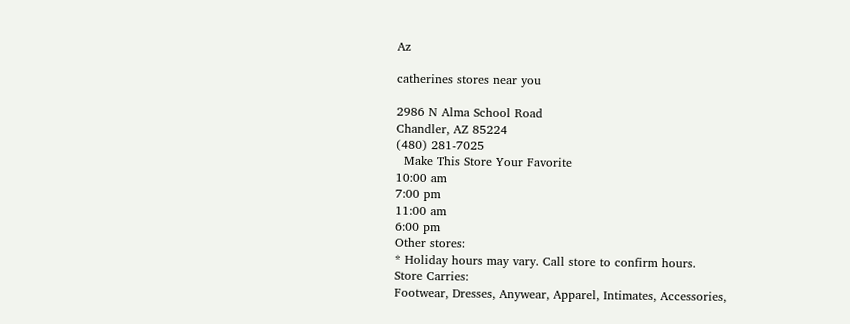Az

catherines stores near you

2986 N Alma School Road
Chandler, AZ 85224
(480) 281-7025
  Make This Store Your Favorite
10:00 am
7:00 pm
11:00 am
6:00 pm
Other stores:
* Holiday hours may vary. Call store to confirm hours.
Store Carries:
Footwear, Dresses, Anywear, Apparel, Intimates, Accessories,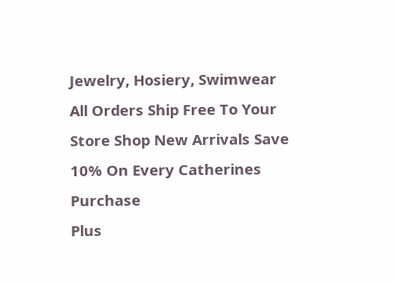Jewelry, Hosiery, Swimwear
All Orders Ship Free To Your Store Shop New Arrivals Save 10% On Every Catherines Purchase
Plus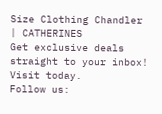Size Clothing Chandler | CATHERINES
Get exclusive deals straight to your inbox!
Visit today.
Follow us: